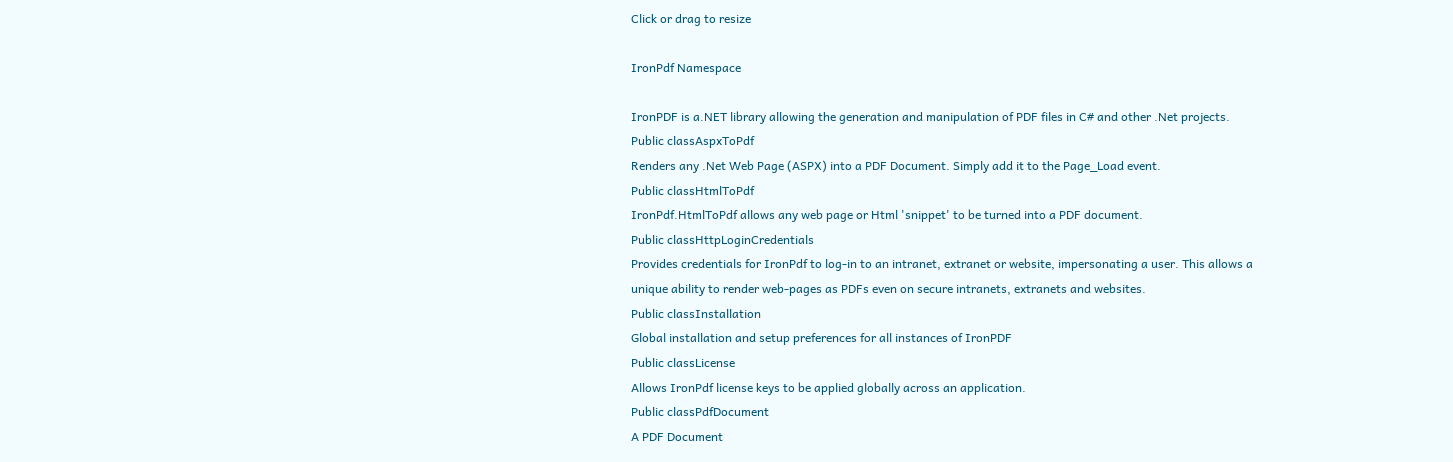Click or drag to resize

IronPdf Namespace

IronPDF is a.NET library allowing the generation and manipulation of PDF files in C# and other .Net projects.
Public classAspxToPdf
Renders any .Net Web Page (ASPX) into a PDF Document. Simply add it to the Page_Load event.
Public classHtmlToPdf
IronPdf.HtmlToPdf allows any web page or Html 'snippet' to be turned into a PDF document.
Public classHttpLoginCredentials
Provides credentials for IronPdf to log-in to an intranet, extranet or website, impersonating a user. This allows a unique ability to render web-pages as PDFs even on secure intranets, extranets and websites.
Public classInstallation
Global installation and setup preferences for all instances of IronPDF
Public classLicense
Allows IronPdf license keys to be applied globally across an application.
Public classPdfDocument
A PDF Document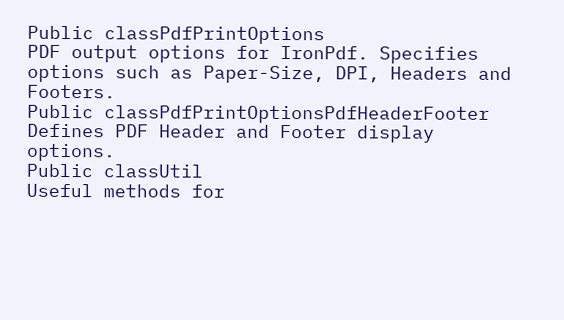Public classPdfPrintOptions
PDF output options for IronPdf. Specifies options such as Paper-Size, DPI, Headers and Footers.
Public classPdfPrintOptionsPdfHeaderFooter
Defines PDF Header and Footer display options.
Public classUtil
Useful methods for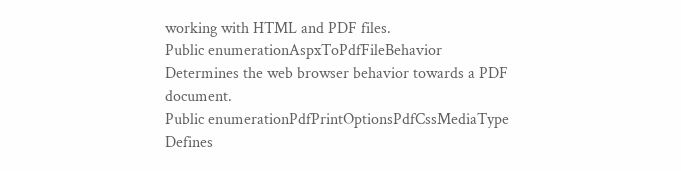working with HTML and PDF files.
Public enumerationAspxToPdfFileBehavior
Determines the web browser behavior towards a PDF document.
Public enumerationPdfPrintOptionsPdfCssMediaType
Defines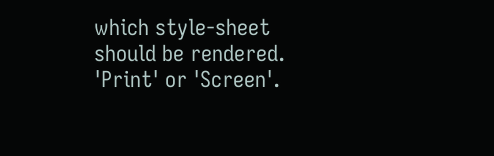which style-sheet should be rendered. 'Print' or 'Screen'.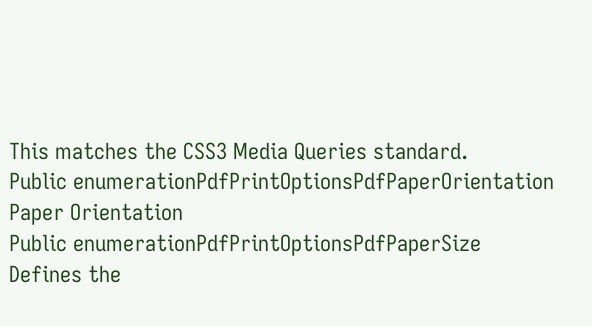This matches the CSS3 Media Queries standard.
Public enumerationPdfPrintOptionsPdfPaperOrientation
Paper Orientation
Public enumerationPdfPrintOptionsPdfPaperSize
Defines the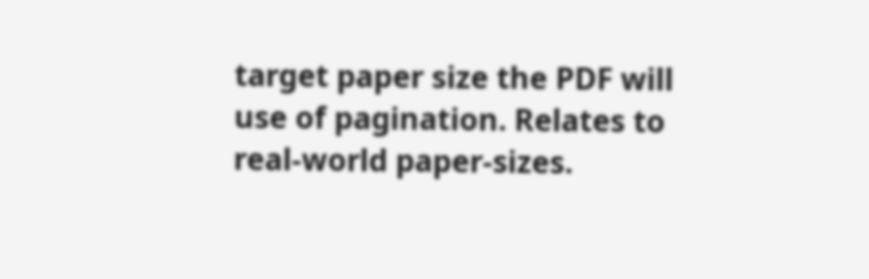target paper size the PDF will use of pagination. Relates to real-world paper-sizes.